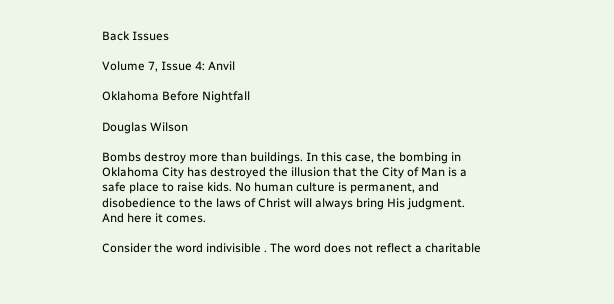Back Issues

Volume 7, Issue 4: Anvil

Oklahoma Before Nightfall

Douglas Wilson

Bombs destroy more than buildings. In this case, the bombing in Oklahoma City has destroyed the illusion that the City of Man is a safe place to raise kids. No human culture is permanent, and disobedience to the laws of Christ will always bring His judgment. And here it comes.

Consider the word indivisible . The word does not reflect a charitable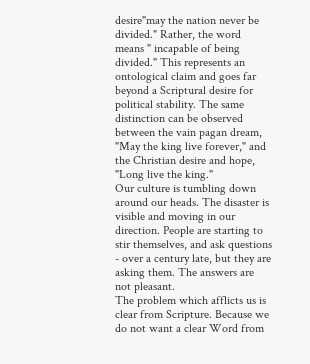desire"may the nation never be divided." Rather, the word means " incapable of being divided." This represents an ontological claim and goes far beyond a Scriptural desire for political stability. The same distinction can be observed between the vain pagan dream, "May the king live forever," and the Christian desire and hope, "Long live the king."
Our culture is tumbling down around our heads. The disaster is visible and moving in our direction. People are starting to stir themselves, and ask questions - over a century late, but they are asking them. The answers are not pleasant.
The problem which afflicts us is clear from Scripture. Because we do not want a clear Word from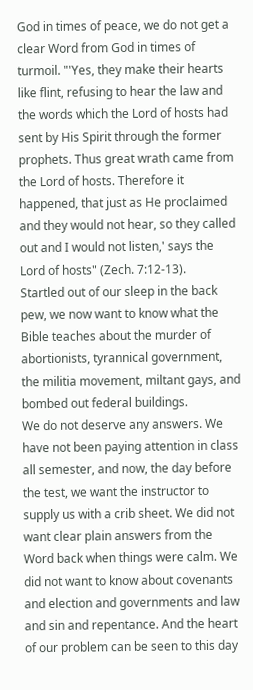God in times of peace, we do not get a clear Word from God in times of turmoil. "'Yes, they make their hearts like flint, refusing to hear the law and the words which the Lord of hosts had sent by His Spirit through the former prophets. Thus great wrath came from the Lord of hosts. Therefore it happened, that just as He proclaimed and they would not hear, so they called out and I would not listen,' says the Lord of hosts" (Zech. 7:12-13).
Startled out of our sleep in the back pew, we now want to know what the Bible teaches about the murder of abortionists, tyrannical government, the militia movement, miltant gays, and bombed out federal buildings.
We do not deserve any answers. We have not been paying attention in class all semester, and now, the day before the test, we want the instructor to supply us with a crib sheet. We did not want clear plain answers from the Word back when things were calm. We did not want to know about covenants and election and governments and law and sin and repentance. And the heart of our problem can be seen to this day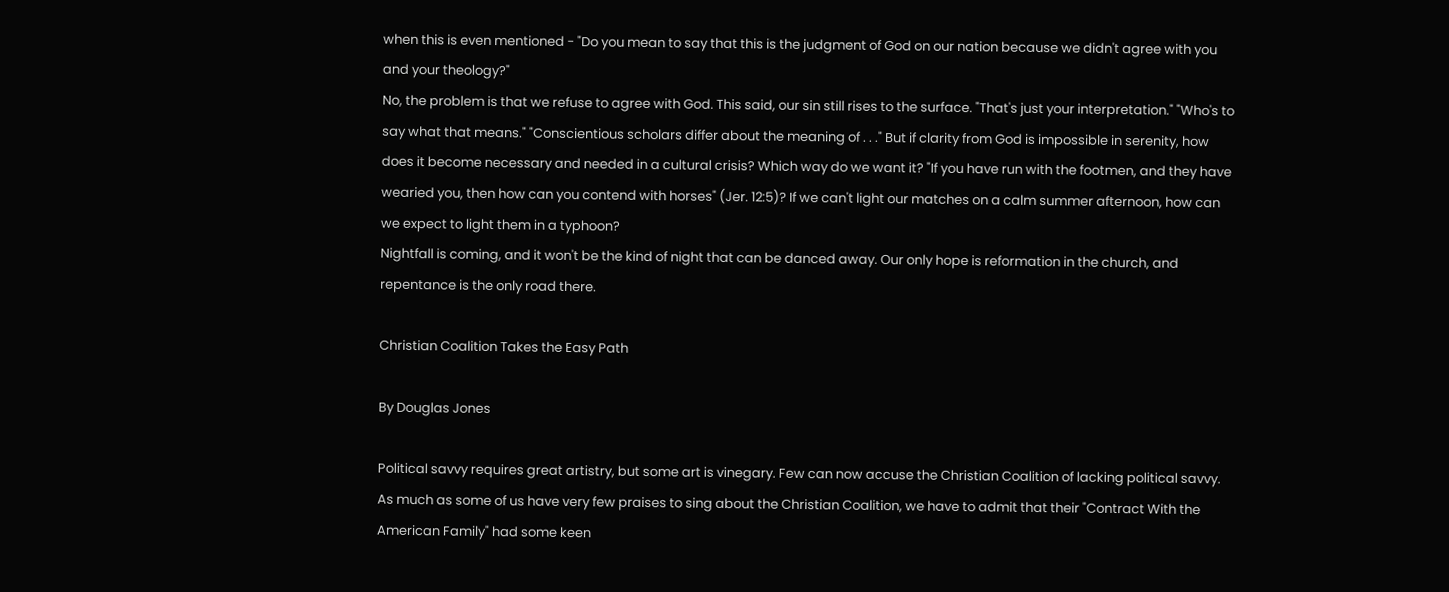when this is even mentioned - "Do you mean to say that this is the judgment of God on our nation because we didn't agree with you and your theology?"
No, the problem is that we refuse to agree with God. This said, our sin still rises to the surface. "That's just your interpretation." "Who's to say what that means." "Conscientious scholars differ about the meaning of . . ." But if clarity from God is impossible in serenity, how does it become necessary and needed in a cultural crisis? Which way do we want it? "If you have run with the footmen, and they have wearied you, then how can you contend with horses" (Jer. 12:5)? If we can't light our matches on a calm summer afternoon, how can we expect to light them in a typhoon?
Nightfall is coming, and it won't be the kind of night that can be danced away. Our only hope is reformation in the church, and repentance is the only road there.

Christian Coalition Takes the Easy Path

By Douglas Jones

Political savvy requires great artistry, but some art is vinegary. Few can now accuse the Christian Coalition of lacking political savvy. As much as some of us have very few praises to sing about the Christian Coalition, we have to admit that their "Contract With the American Family" had some keen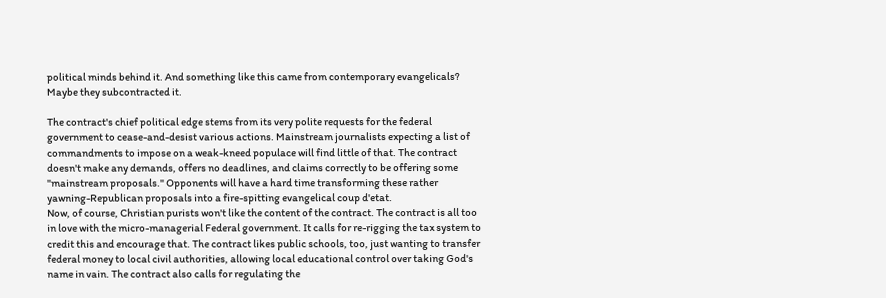political minds behind it. And something like this came from contemporary evangelicals? Maybe they subcontracted it.

The contract's chief political edge stems from its very polite requests for the federal government to cease-and-desist various actions. Mainstream journalists expecting a list of commandments to impose on a weak-kneed populace will find little of that. The contract doesn't make any demands, offers no deadlines, and claims correctly to be offering some "mainstream proposals." Opponents will have a hard time transforming these rather yawning-Republican proposals into a fire-spitting evangelical coup d'etat.
Now, of course, Christian purists won't like the content of the contract. The contract is all too in love with the micro-managerial Federal government. It calls for re-rigging the tax system to credit this and encourage that. The contract likes public schools, too, just wanting to transfer federal money to local civil authorities, allowing local educational control over taking God's name in vain. The contract also calls for regulating the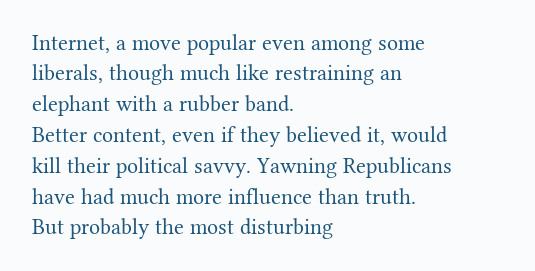Internet, a move popular even among some liberals, though much like restraining an elephant with a rubber band.
Better content, even if they believed it, would kill their political savvy. Yawning Republicans have had much more influence than truth.
But probably the most disturbing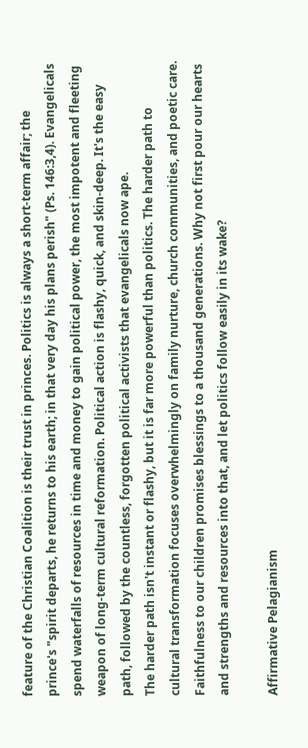feature of the Christian Coalition is their trust in princes. Politics is always a short-term affair; the prince's "spirit departs, he returns to his earth; in that very day his plans perish" (Ps. 146:3,4). Evangelicals spend waterfalls of resources in time and money to gain political power, the most impotent and fleeting weapon of long-term cultural reformation. Political action is flashy, quick, and skin-deep. It's the easy path, followed by the countless, forgotten political activists that evangelicals now ape.
The harder path isn't instant or flashy, but it is far more powerful than politics. The harder path to cultural transformation focuses overwhelmingly on family nurture, church communities, and poetic care. Faithfulness to our children promises blessings to a thousand generations. Why not first pour our hearts and strengths and resources into that, and let politics follow easily in its wake?

Affirmative Pelagianism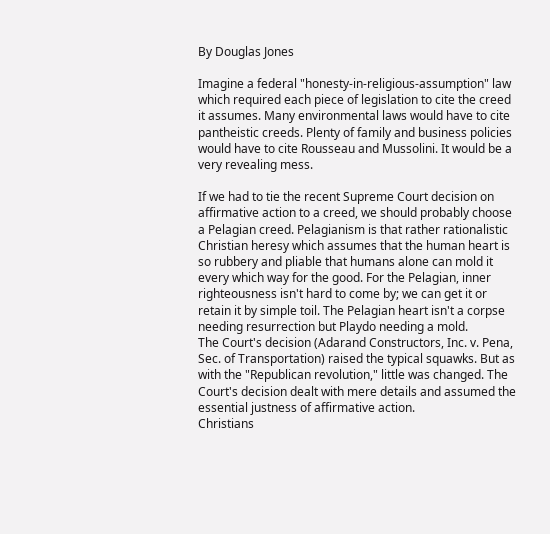By Douglas Jones

Imagine a federal "honesty-in-religious-assumption" law which required each piece of legislation to cite the creed it assumes. Many environmental laws would have to cite pantheistic creeds. Plenty of family and business policies would have to cite Rousseau and Mussolini. It would be a very revealing mess.

If we had to tie the recent Supreme Court decision on affirmative action to a creed, we should probably choose a Pelagian creed. Pelagianism is that rather rationalistic Christian heresy which assumes that the human heart is so rubbery and pliable that humans alone can mold it every which way for the good. For the Pelagian, inner righteousness isn't hard to come by; we can get it or retain it by simple toil. The Pelagian heart isn't a corpse needing resurrection but Playdo needing a mold.
The Court's decision (Adarand Constructors, Inc. v. Pena, Sec. of Transportation) raised the typical squawks. But as with the "Republican revolution," little was changed. The Court's decision dealt with mere details and assumed the essential justness of affirmative action.
Christians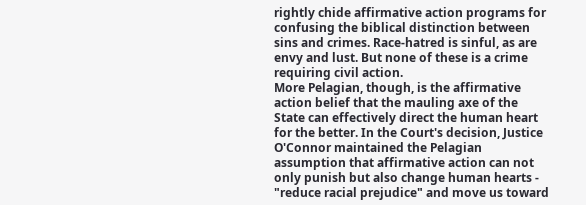rightly chide affirmative action programs for confusing the biblical distinction between sins and crimes. Race-hatred is sinful, as are envy and lust. But none of these is a crime requiring civil action.
More Pelagian, though, is the affirmative action belief that the mauling axe of the State can effectively direct the human heart for the better. In the Court's decision, Justice O'Connor maintained the Pelagian assumption that affirmative action can not only punish but also change human hearts - "reduce racial prejudice" and move us toward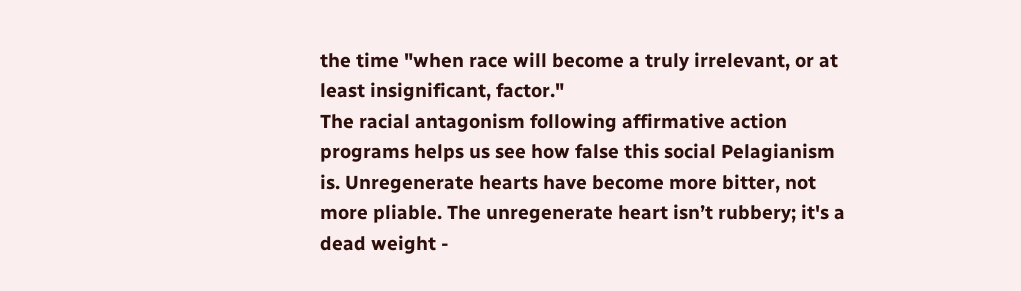the time "when race will become a truly irrelevant, or at least insignificant, factor."
The racial antagonism following affirmative action programs helps us see how false this social Pelagianism is. Unregenerate hearts have become more bitter, not more pliable. The unregenerate heart isn’t rubbery; it's a dead weight -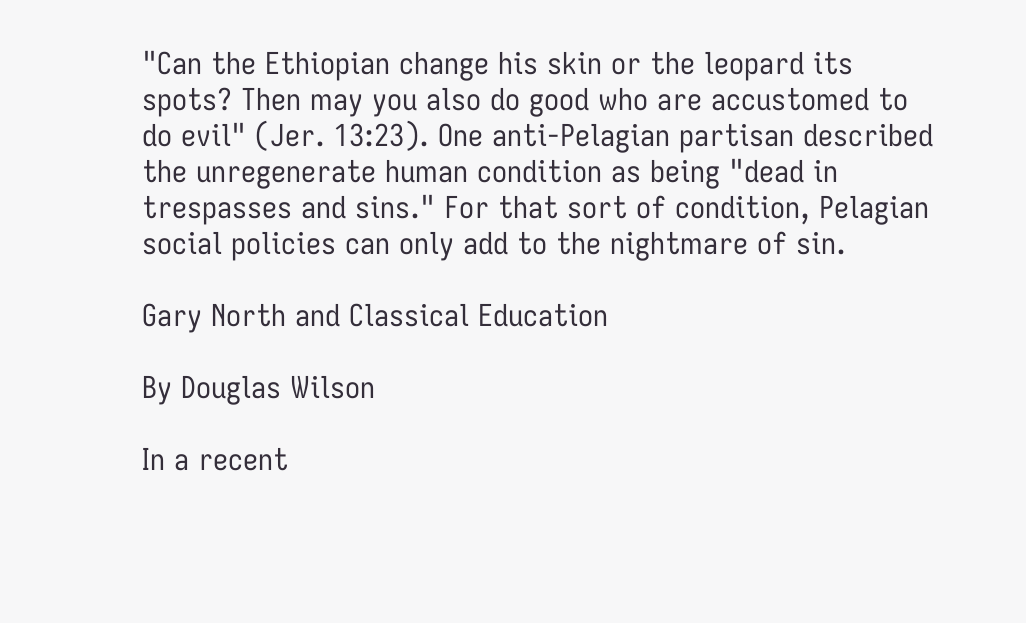"Can the Ethiopian change his skin or the leopard its spots? Then may you also do good who are accustomed to do evil" (Jer. 13:23). One anti-Pelagian partisan described the unregenerate human condition as being "dead in trespasses and sins." For that sort of condition, Pelagian social policies can only add to the nightmare of sin.

Gary North and Classical Education

By Douglas Wilson

In a recent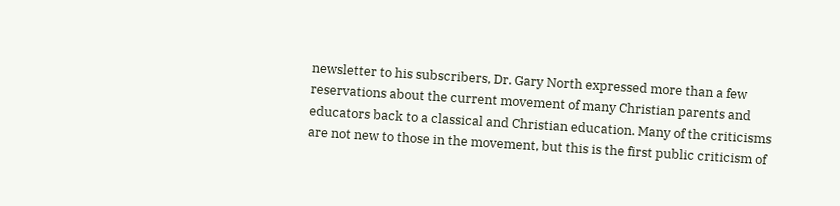newsletter to his subscribers, Dr. Gary North expressed more than a few reservations about the current movement of many Christian parents and educators back to a classical and Christian education. Many of the criticisms are not new to those in the movement, but this is the first public criticism of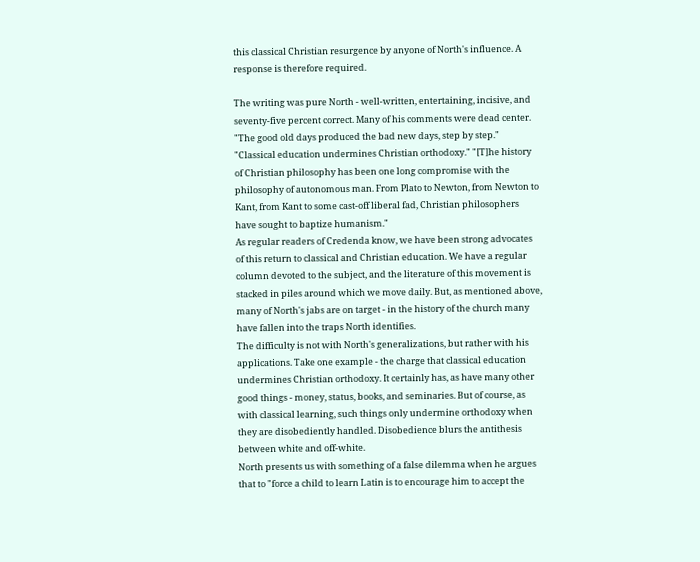this classical Christian resurgence by anyone of North's influence. A response is therefore required.

The writing was pure North - well-written, entertaining, incisive, and seventy-five percent correct. Many of his comments were dead center. "The good old days produced the bad new days, step by step." "Classical education undermines Christian orthodoxy." "[T]he history of Christian philosophy has been one long compromise with the philosophy of autonomous man. From Plato to Newton, from Newton to Kant, from Kant to some cast-off liberal fad, Christian philosophers have sought to baptize humanism."
As regular readers of Credenda know, we have been strong advocates of this return to classical and Christian education. We have a regular column devoted to the subject, and the literature of this movement is stacked in piles around which we move daily. But, as mentioned above, many of North's jabs are on target - in the history of the church many have fallen into the traps North identifies.
The difficulty is not with North's generalizations, but rather with his applications. Take one example - the charge that classical education undermines Christian orthodoxy. It certainly has, as have many other good things - money, status, books, and seminaries. But of course, as with classical learning, such things only undermine orthodoxy when they are disobediently handled. Disobedience blurs the antithesis between white and off-white.
North presents us with something of a false dilemma when he argues that to "force a child to learn Latin is to encourage him to accept the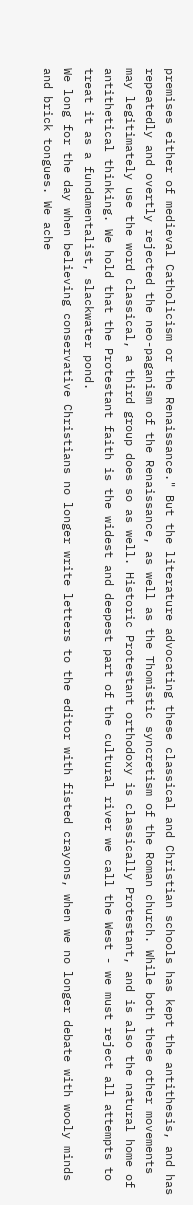premises either of medieval Catholicism or the Renaissance." But the literature advocating these classical and Christian schools has kept the antithesis, and has repeatedly and overtly rejected the neo-paganism of the Renaissance, as well as the Thomistic syncretism of the Roman church. While both these other movements may legitimately use the word classical, a third group does so as well. Historic Protestant orthodoxy is classically Protestant, and is also the natural home of antithetical thinking. We hold that the Protestant faith is the widest and deepest part of the cultural river we call the West - we must reject all attempts to treat it as a fundamentalist, slackwater pond.
We long for the day when believing conservative Christians no longer write letters to the editor with fisted crayons, when we no longer debate with wooly minds and brick tongues. We ache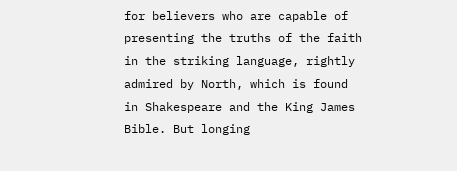for believers who are capable of presenting the truths of the faith in the striking language, rightly admired by North, which is found in Shakespeare and the King James Bible. But longing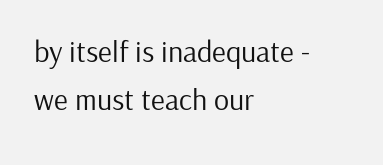by itself is inadequate - we must teach our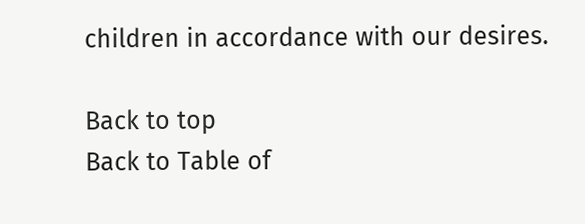children in accordance with our desires.

Back to top
Back to Table of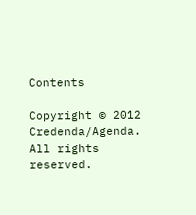Contents

Copyright © 2012 Credenda/Agenda. All rights reserved.